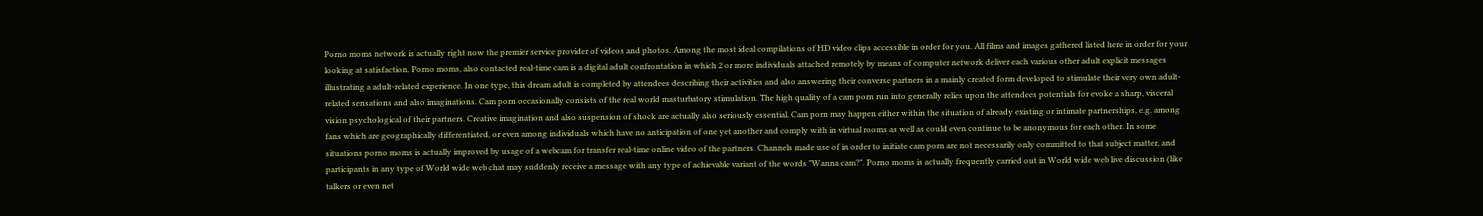Porno moms network is actually right now the premier service provider of videos and photos. Among the most ideal compilations of HD video clips accessible in order for you. All films and images gathered listed here in order for your looking at satisfaction. Porno moms, also contacted real-time cam is a digital adult confrontation in which 2 or more individuals attached remotely by means of computer network deliver each various other adult explicit messages illustrating a adult-related experience. In one type, this dream adult is completed by attendees describing their activities and also answering their converse partners in a mainly created form developed to stimulate their very own adult-related sensations and also imaginations. Cam porn occasionally consists of the real world masturbatory stimulation. The high quality of a cam porn run into generally relies upon the attendees potentials for evoke a sharp, visceral vision psychological of their partners. Creative imagination and also suspension of shock are actually also seriously essential. Cam porn may happen either within the situation of already existing or intimate partnerships, e.g. among fans which are geographically differentiated, or even among individuals which have no anticipation of one yet another and comply with in virtual rooms as well as could even continue to be anonymous for each other. In some situations porno moms is actually improved by usage of a webcam for transfer real-time online video of the partners. Channels made use of in order to initiate cam porn are not necessarily only committed to that subject matter, and participants in any type of World wide web chat may suddenly receive a message with any type of achievable variant of the words "Wanna cam?". Porno moms is actually frequently carried out in World wide web live discussion (like talkers or even net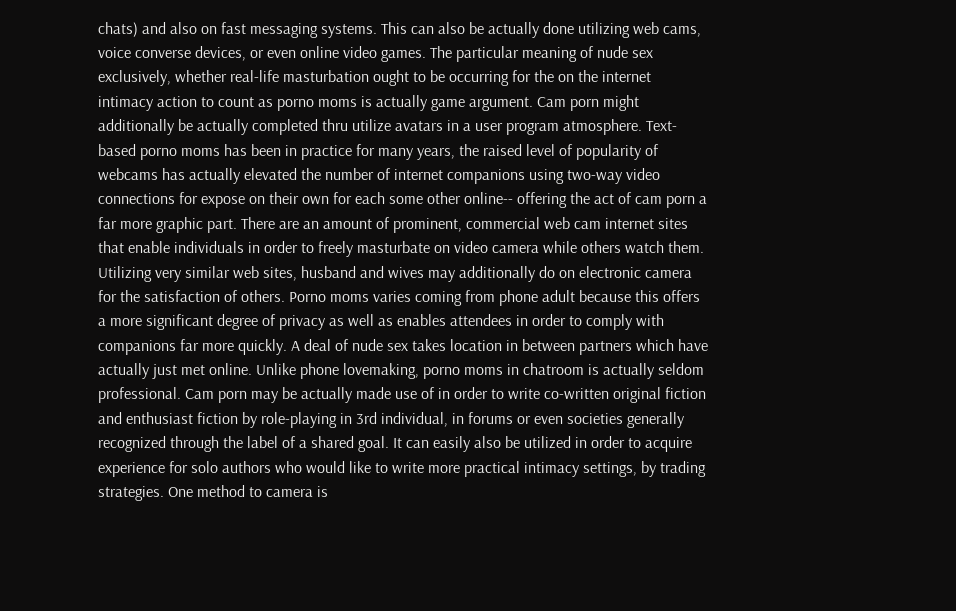chats) and also on fast messaging systems. This can also be actually done utilizing web cams, voice converse devices, or even online video games. The particular meaning of nude sex exclusively, whether real-life masturbation ought to be occurring for the on the internet intimacy action to count as porno moms is actually game argument. Cam porn might additionally be actually completed thru utilize avatars in a user program atmosphere. Text-based porno moms has been in practice for many years, the raised level of popularity of webcams has actually elevated the number of internet companions using two-way video connections for expose on their own for each some other online-- offering the act of cam porn a far more graphic part. There are an amount of prominent, commercial web cam internet sites that enable individuals in order to freely masturbate on video camera while others watch them. Utilizing very similar web sites, husband and wives may additionally do on electronic camera for the satisfaction of others. Porno moms varies coming from phone adult because this offers a more significant degree of privacy as well as enables attendees in order to comply with companions far more quickly. A deal of nude sex takes location in between partners which have actually just met online. Unlike phone lovemaking, porno moms in chatroom is actually seldom professional. Cam porn may be actually made use of in order to write co-written original fiction and enthusiast fiction by role-playing in 3rd individual, in forums or even societies generally recognized through the label of a shared goal. It can easily also be utilized in order to acquire experience for solo authors who would like to write more practical intimacy settings, by trading strategies. One method to camera is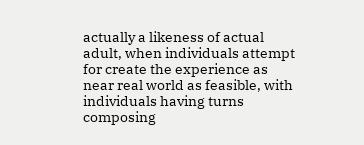actually a likeness of actual adult, when individuals attempt for create the experience as near real world as feasible, with individuals having turns composing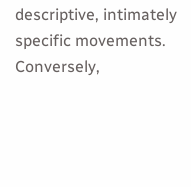descriptive, intimately specific movements. Conversely,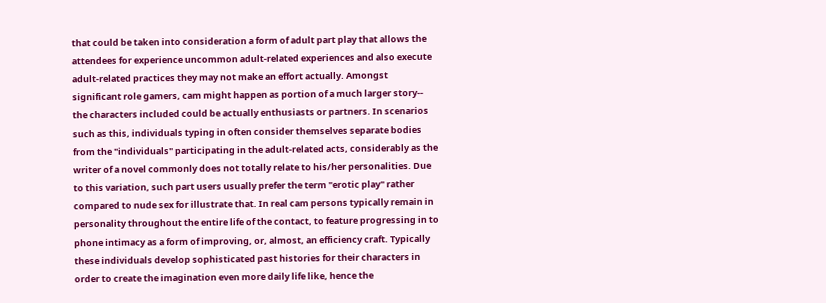that could be taken into consideration a form of adult part play that allows the attendees for experience uncommon adult-related experiences and also execute adult-related practices they may not make an effort actually. Amongst significant role gamers, cam might happen as portion of a much larger story-- the characters included could be actually enthusiasts or partners. In scenarios such as this, individuals typing in often consider themselves separate bodies from the "individuals" participating in the adult-related acts, considerably as the writer of a novel commonly does not totally relate to his/her personalities. Due to this variation, such part users usually prefer the term "erotic play" rather compared to nude sex for illustrate that. In real cam persons typically remain in personality throughout the entire life of the contact, to feature progressing in to phone intimacy as a form of improving, or, almost, an efficiency craft. Typically these individuals develop sophisticated past histories for their characters in order to create the imagination even more daily life like, hence the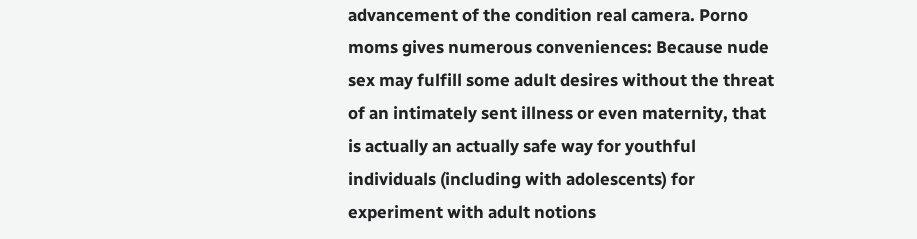advancement of the condition real camera. Porno moms gives numerous conveniences: Because nude sex may fulfill some adult desires without the threat of an intimately sent illness or even maternity, that is actually an actually safe way for youthful individuals (including with adolescents) for experiment with adult notions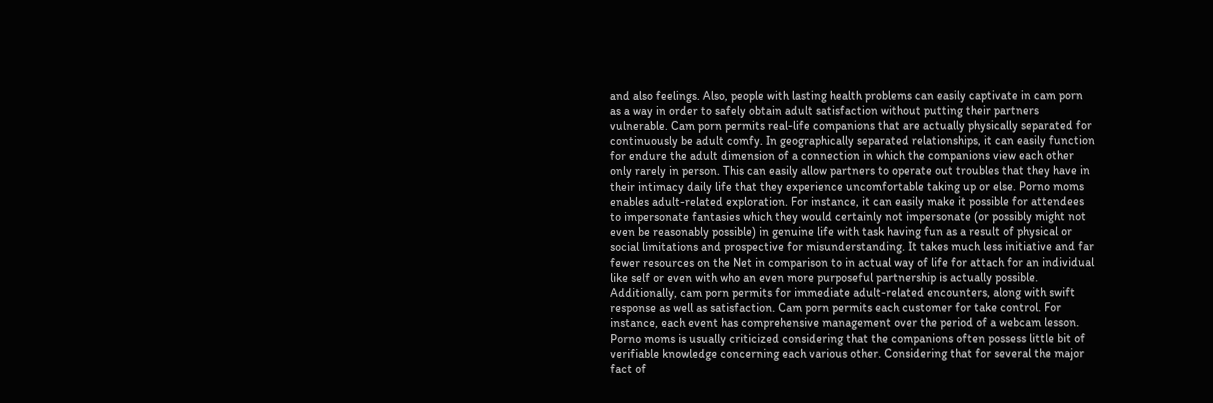and also feelings. Also, people with lasting health problems can easily captivate in cam porn as a way in order to safely obtain adult satisfaction without putting their partners vulnerable. Cam porn permits real-life companions that are actually physically separated for continuously be adult comfy. In geographically separated relationships, it can easily function for endure the adult dimension of a connection in which the companions view each other only rarely in person. This can easily allow partners to operate out troubles that they have in their intimacy daily life that they experience uncomfortable taking up or else. Porno moms enables adult-related exploration. For instance, it can easily make it possible for attendees to impersonate fantasies which they would certainly not impersonate (or possibly might not even be reasonably possible) in genuine life with task having fun as a result of physical or social limitations and prospective for misunderstanding. It takes much less initiative and far fewer resources on the Net in comparison to in actual way of life for attach for an individual like self or even with who an even more purposeful partnership is actually possible. Additionally, cam porn permits for immediate adult-related encounters, along with swift response as well as satisfaction. Cam porn permits each customer for take control. For instance, each event has comprehensive management over the period of a webcam lesson. Porno moms is usually criticized considering that the companions often possess little bit of verifiable knowledge concerning each various other. Considering that for several the major fact of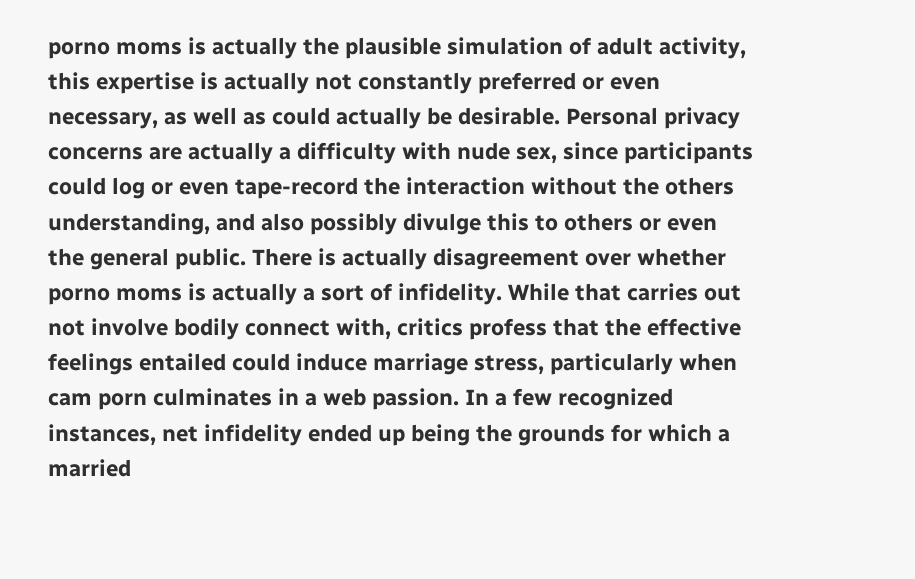porno moms is actually the plausible simulation of adult activity, this expertise is actually not constantly preferred or even necessary, as well as could actually be desirable. Personal privacy concerns are actually a difficulty with nude sex, since participants could log or even tape-record the interaction without the others understanding, and also possibly divulge this to others or even the general public. There is actually disagreement over whether porno moms is actually a sort of infidelity. While that carries out not involve bodily connect with, critics profess that the effective feelings entailed could induce marriage stress, particularly when cam porn culminates in a web passion. In a few recognized instances, net infidelity ended up being the grounds for which a married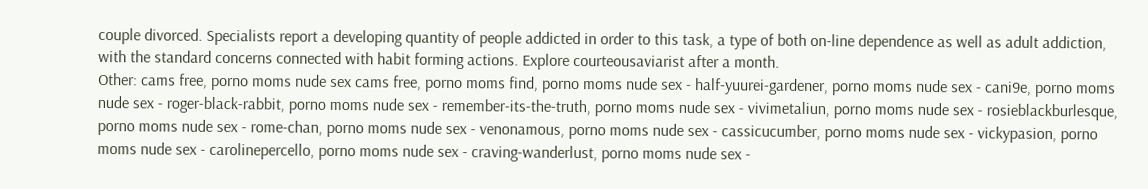couple divorced. Specialists report a developing quantity of people addicted in order to this task, a type of both on-line dependence as well as adult addiction, with the standard concerns connected with habit forming actions. Explore courteousaviarist after a month.
Other: cams free, porno moms nude sex cams free, porno moms find, porno moms nude sex - half-yuurei-gardener, porno moms nude sex - cani9e, porno moms nude sex - roger-black-rabbit, porno moms nude sex - remember-its-the-truth, porno moms nude sex - vivimetaliun, porno moms nude sex - rosieblackburlesque, porno moms nude sex - rome-chan, porno moms nude sex - venonamous, porno moms nude sex - cassicucumber, porno moms nude sex - vickypasion, porno moms nude sex - carolinepercello, porno moms nude sex - craving-wanderlust, porno moms nude sex -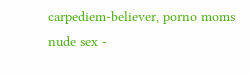carpediem-believer, porno moms nude sex -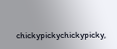chickypickychickypicky,